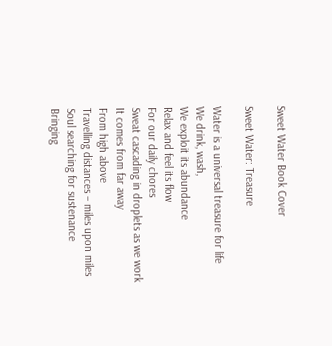Sweet Water Book Cover

Sweet Water: Treasure

Water is a universal treasure for life
We drink, wash,
We exploit its abundance
Relax and feel its flow
For our daily chores
Sweat cascading in droplets as we work
It comes from far away
From high above
Travelling distances – miles upon miles
Soul searching for sustenance
Bringing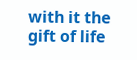with it the gift of life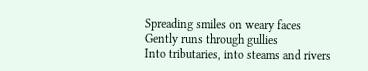Spreading smiles on weary faces
Gently runs through gullies
Into tributaries, into steams and rivers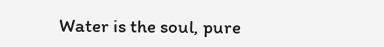Water is the soul, pure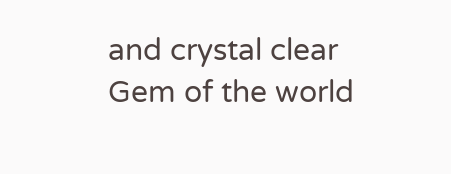and crystal clear
Gem of the world